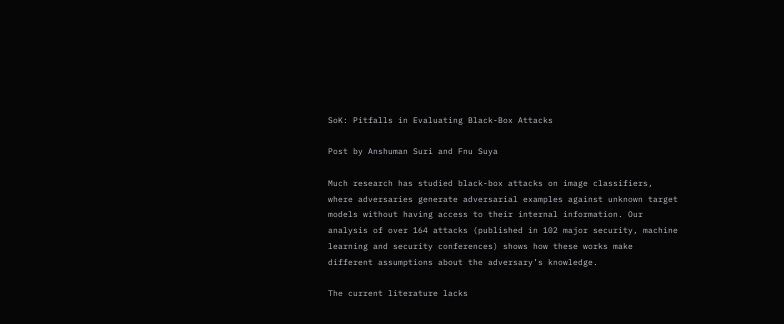SoK: Pitfalls in Evaluating Black-Box Attacks

Post by Anshuman Suri and Fnu Suya

Much research has studied black-box attacks on image classifiers, where adversaries generate adversarial examples against unknown target models without having access to their internal information. Our analysis of over 164 attacks (published in 102 major security, machine learning and security conferences) shows how these works make different assumptions about the adversary’s knowledge.

The current literature lacks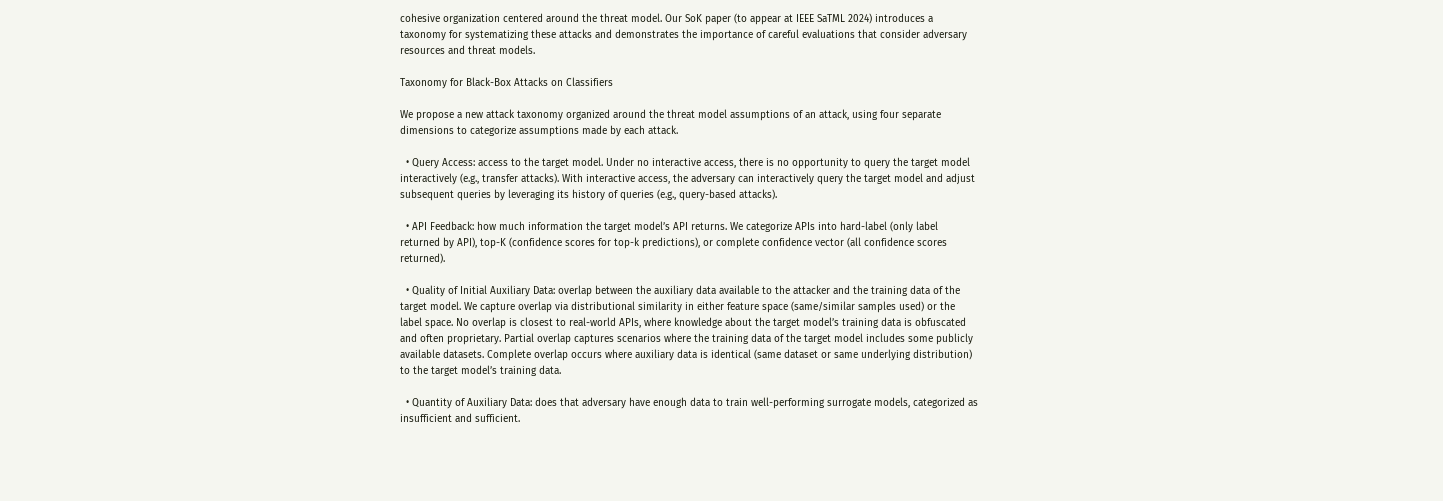cohesive organization centered around the threat model. Our SoK paper (to appear at IEEE SaTML 2024) introduces a taxonomy for systematizing these attacks and demonstrates the importance of careful evaluations that consider adversary resources and threat models.

Taxonomy for Black-Box Attacks on Classifiers

We propose a new attack taxonomy organized around the threat model assumptions of an attack, using four separate dimensions to categorize assumptions made by each attack.

  • Query Access: access to the target model. Under no interactive access, there is no opportunity to query the target model interactively (e.g., transfer attacks). With interactive access, the adversary can interactively query the target model and adjust subsequent queries by leveraging its history of queries (e.g., query-based attacks).

  • API Feedback: how much information the target model’s API returns. We categorize APIs into hard-label (only label returned by API), top-K (confidence scores for top-k predictions), or complete confidence vector (all confidence scores returned).

  • Quality of Initial Auxiliary Data: overlap between the auxiliary data available to the attacker and the training data of the target model. We capture overlap via distributional similarity in either feature space (same/similar samples used) or the label space. No overlap is closest to real-world APIs, where knowledge about the target model’s training data is obfuscated and often proprietary. Partial overlap captures scenarios where the training data of the target model includes some publicly available datasets. Complete overlap occurs where auxiliary data is identical (same dataset or same underlying distribution) to the target model’s training data.

  • Quantity of Auxiliary Data: does that adversary have enough data to train well-performing surrogate models, categorized as insufficient and sufficient.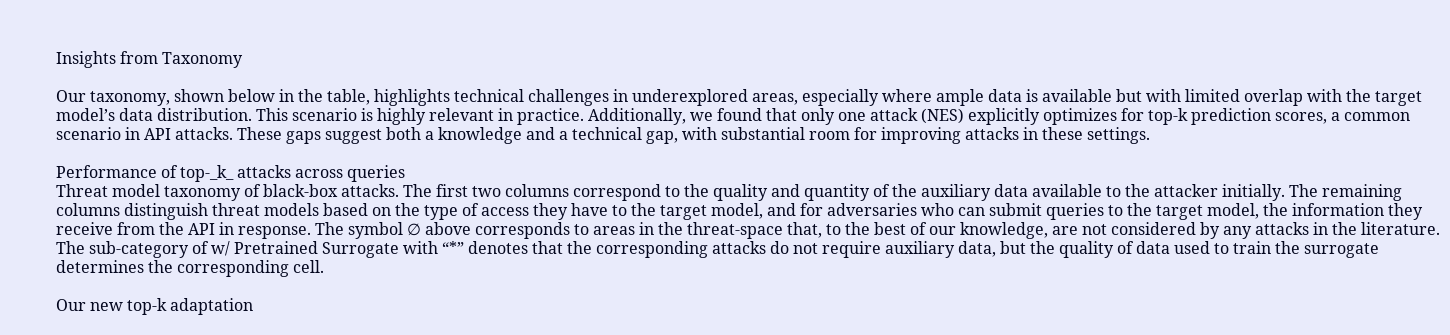Insights from Taxonomy

Our taxonomy, shown below in the table, highlights technical challenges in underexplored areas, especially where ample data is available but with limited overlap with the target model’s data distribution. This scenario is highly relevant in practice. Additionally, we found that only one attack (NES) explicitly optimizes for top-k prediction scores, a common scenario in API attacks. These gaps suggest both a knowledge and a technical gap, with substantial room for improving attacks in these settings.

Performance of top-_k_ attacks across queries
Threat model taxonomy of black-box attacks. The first two columns correspond to the quality and quantity of the auxiliary data available to the attacker initially. The remaining columns distinguish threat models based on the type of access they have to the target model, and for adversaries who can submit queries to the target model, the information they receive from the API in response. The symbol ∅ above corresponds to areas in the threat-space that, to the best of our knowledge, are not considered by any attacks in the literature. The sub-category of w/ Pretrained Surrogate with “*” denotes that the corresponding attacks do not require auxiliary data, but the quality of data used to train the surrogate determines the corresponding cell.

Our new top-k adaptation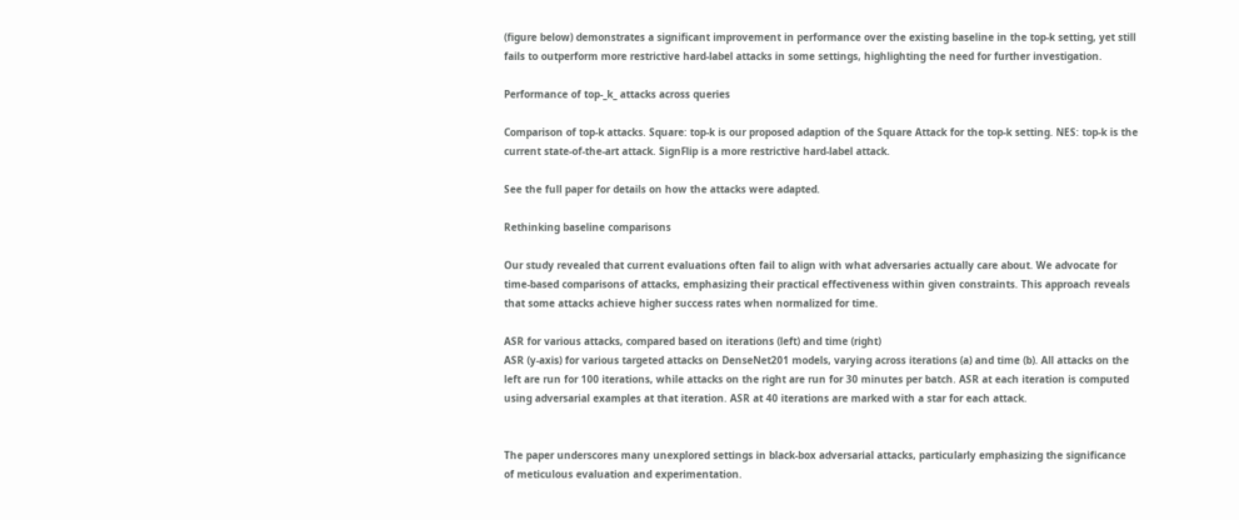(figure below) demonstrates a significant improvement in performance over the existing baseline in the top-k setting, yet still fails to outperform more restrictive hard-label attacks in some settings, highlighting the need for further investigation.

Performance of top-_k_ attacks across queries

Comparison of top-k attacks. Square: top-k is our proposed adaption of the Square Attack for the top-k setting. NES: top-k is the current state-of-the-art attack. SignFlip is a more restrictive hard-label attack.

See the full paper for details on how the attacks were adapted.

Rethinking baseline comparisons

Our study revealed that current evaluations often fail to align with what adversaries actually care about. We advocate for time-based comparisons of attacks, emphasizing their practical effectiveness within given constraints. This approach reveals that some attacks achieve higher success rates when normalized for time.

ASR for various attacks, compared based on iterations (left) and time (right)
ASR (y-axis) for various targeted attacks on DenseNet201 models, varying across iterations (a) and time (b). All attacks on the left are run for 100 iterations, while attacks on the right are run for 30 minutes per batch. ASR at each iteration is computed using adversarial examples at that iteration. ASR at 40 iterations are marked with a star for each attack.


The paper underscores many unexplored settings in black-box adversarial attacks, particularly emphasizing the significance of meticulous evaluation and experimentation.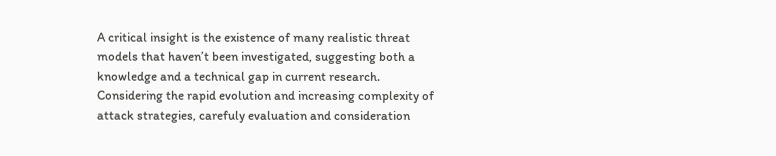A critical insight is the existence of many realistic threat models that haven’t been investigated, suggesting both a knowledge and a technical gap in current research. Considering the rapid evolution and increasing complexity of attack strategies, carefuly evaluation and consideration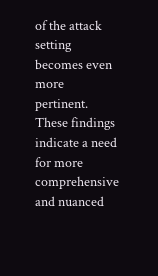of the attack setting becomes even more pertinent. These findings indicate a need for more comprehensive and nuanced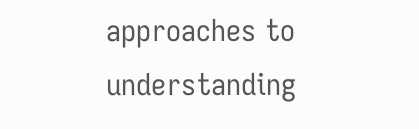approaches to understanding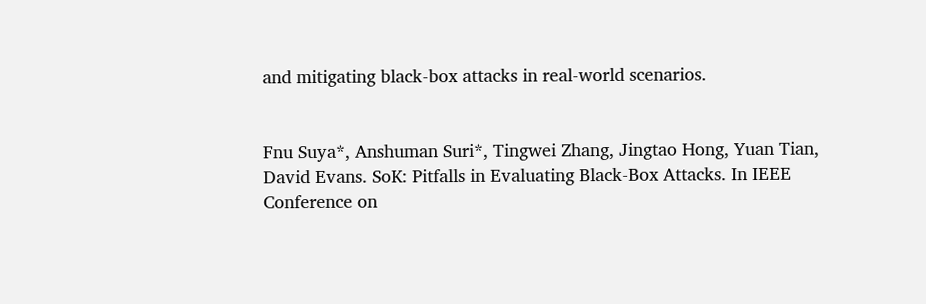and mitigating black-box attacks in real-world scenarios.


Fnu Suya*, Anshuman Suri*, Tingwei Zhang, Jingtao Hong, Yuan Tian, David Evans. SoK: Pitfalls in Evaluating Black-Box Attacks. In IEEE Conference on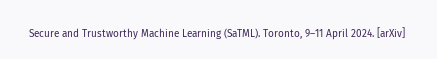Secure and Trustworthy Machine Learning (SaTML). Toronto, 9–11 April 2024. [arXiv]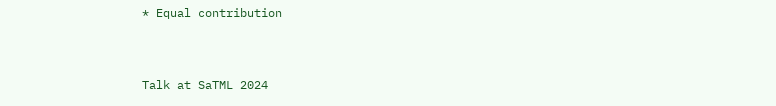* Equal contribution


Talk at SaTML 2024